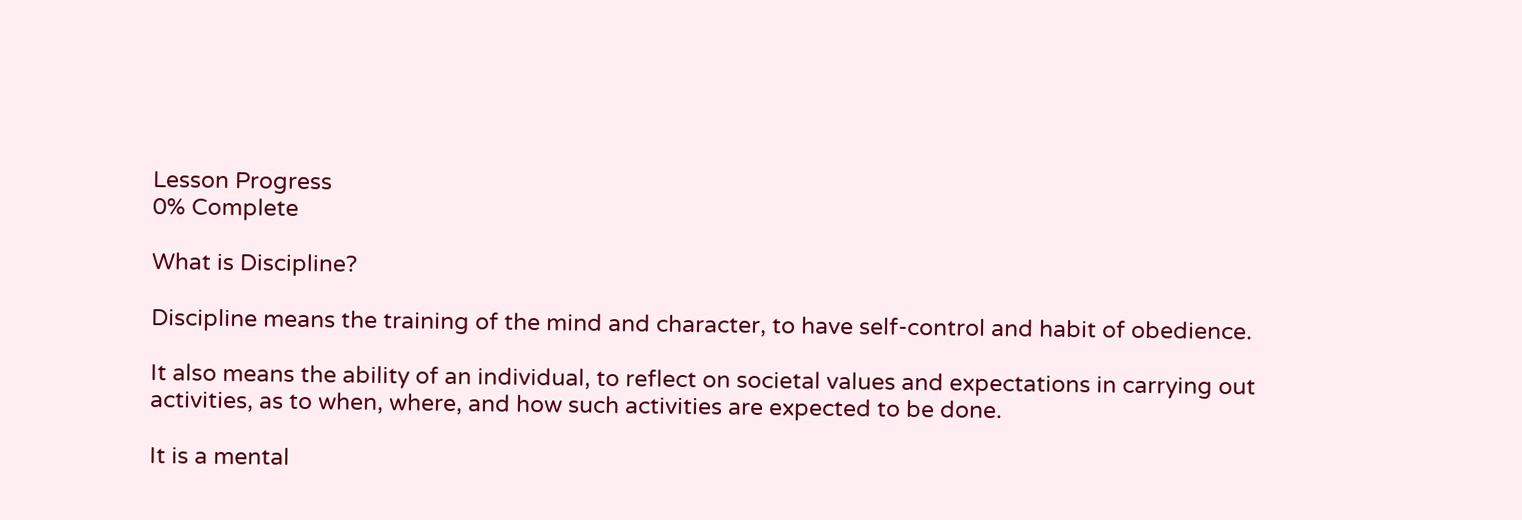Lesson Progress
0% Complete

What is Discipline?

Discipline means the training of the mind and character, to have self-control and habit of obedience.

It also means the ability of an individual, to reflect on societal values and expectations in carrying out activities, as to when, where, and how such activities are expected to be done.

It is a mental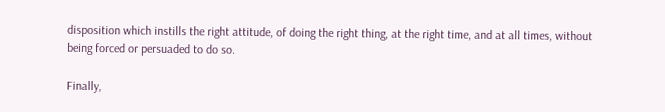disposition which instills the right attitude, of doing the right thing, at the right time, and at all times, without being forced or persuaded to do so.

Finally,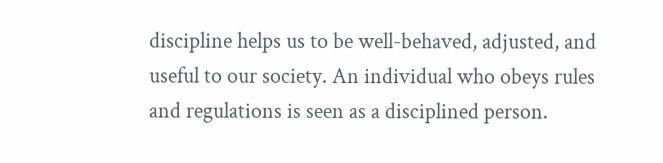discipline helps us to be well-behaved, adjusted, and useful to our society. An individual who obeys rules and regulations is seen as a disciplined person.